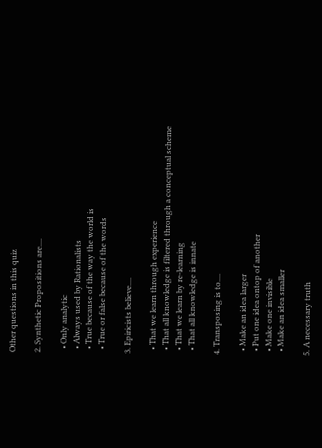Other questions in this quiz

2. Synthetic Propositions are....

  • Only analytic
  • Always used by Rationalists
  • True because of the way the world is
  • True or false because of the words

3. Epiricists believe....

  • That we learn through experience
  • That all knowledge is filtered through a conceptual scheme
  • That we learn by re-learning
  • That all knowledge is innate

4. Transposing is to....

  • Make an idea larger
  • Put one idea ontop of another
  • Make one invisible
  • Make an idea smaller

5. A necessary truth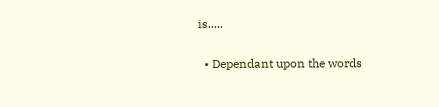is.....

  • Dependant upon the words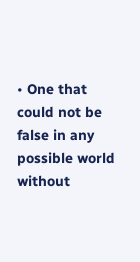• One that could not be false in any possible world without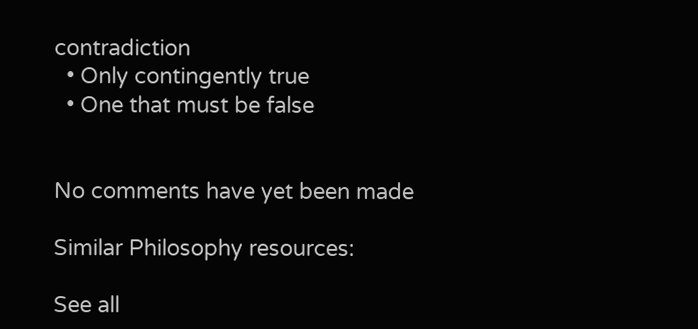contradiction
  • Only contingently true
  • One that must be false


No comments have yet been made

Similar Philosophy resources:

See all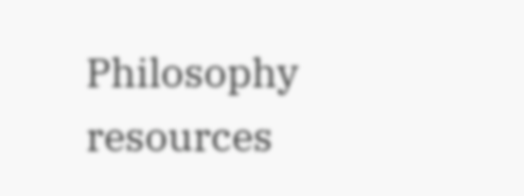Philosophy resources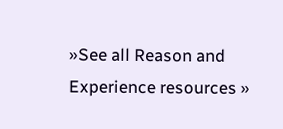»See all Reason and Experience resources »